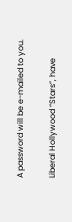A password will be e-mailed to you.

Liberal Hollywood “Stars”, have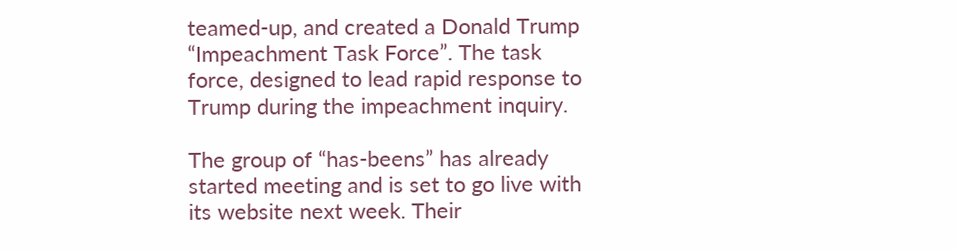teamed-up, and created a Donald Trump “Impeachment Task Force”. The task force, designed to lead rapid response to Trump during the impeachment inquiry.

The group of “has-beens” has already started meeting and is set to go live with its website next week. Their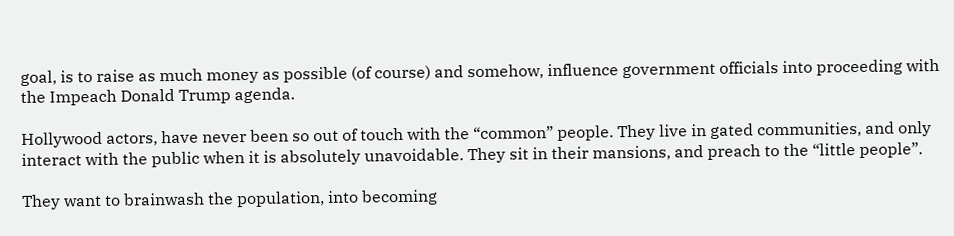goal, is to raise as much money as possible (of course) and somehow, influence government officials into proceeding with the Impeach Donald Trump agenda.

Hollywood actors, have never been so out of touch with the “common” people. They live in gated communities, and only interact with the public when it is absolutely unavoidable. They sit in their mansions, and preach to the “little people”.

They want to brainwash the population, into becoming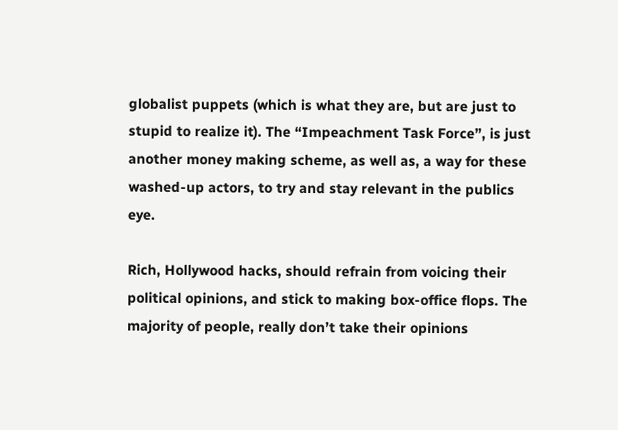globalist puppets (which is what they are, but are just to stupid to realize it). The “Impeachment Task Force”, is just another money making scheme, as well as, a way for these washed-up actors, to try and stay relevant in the publics eye.

Rich, Hollywood hacks, should refrain from voicing their political opinions, and stick to making box-office flops. The majority of people, really don’t take their opinions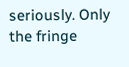seriously. Only the fringe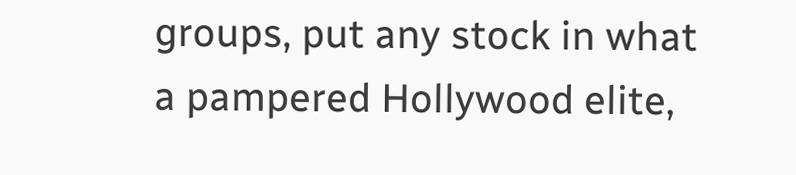groups, put any stock in what a pampered Hollywood elite,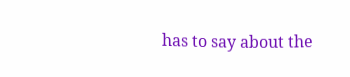has to say about the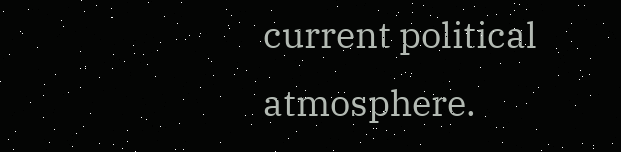current political atmosphere.